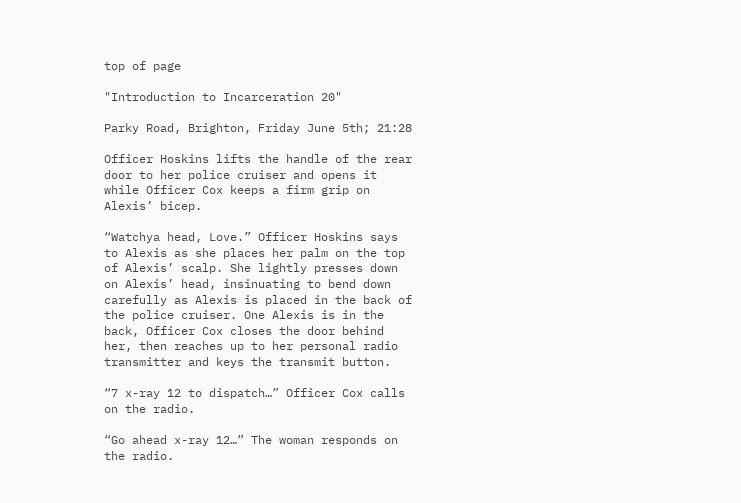top of page

"Introduction to Incarceration 20"

Parky Road, Brighton, Friday June 5th; 21:28

Officer Hoskins lifts the handle of the rear door to her police cruiser and opens it while Officer Cox keeps a firm grip on Alexis’ bicep.

“Watchya head, Love.” Officer Hoskins says to Alexis as she places her palm on the top of Alexis’ scalp. She lightly presses down on Alexis’ head, insinuating to bend down carefully as Alexis is placed in the back of the police cruiser. One Alexis is in the back, Officer Cox closes the door behind her, then reaches up to her personal radio transmitter and keys the transmit button.

“7 x-ray 12 to dispatch…” Officer Cox calls on the radio.

“Go ahead x-ray 12…” The woman responds on the radio.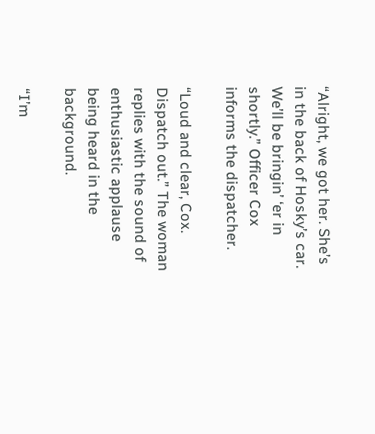“Alright, we got her. She’s in the back of Hosky’s car. We’ll be bringin’ ‘er in shortly.” Officer Cox informs the dispatcher.

“Loud and clear, Cox. Dispatch out.” The woman replies with the sound of enthusiastic applause being heard in the background.

“I’m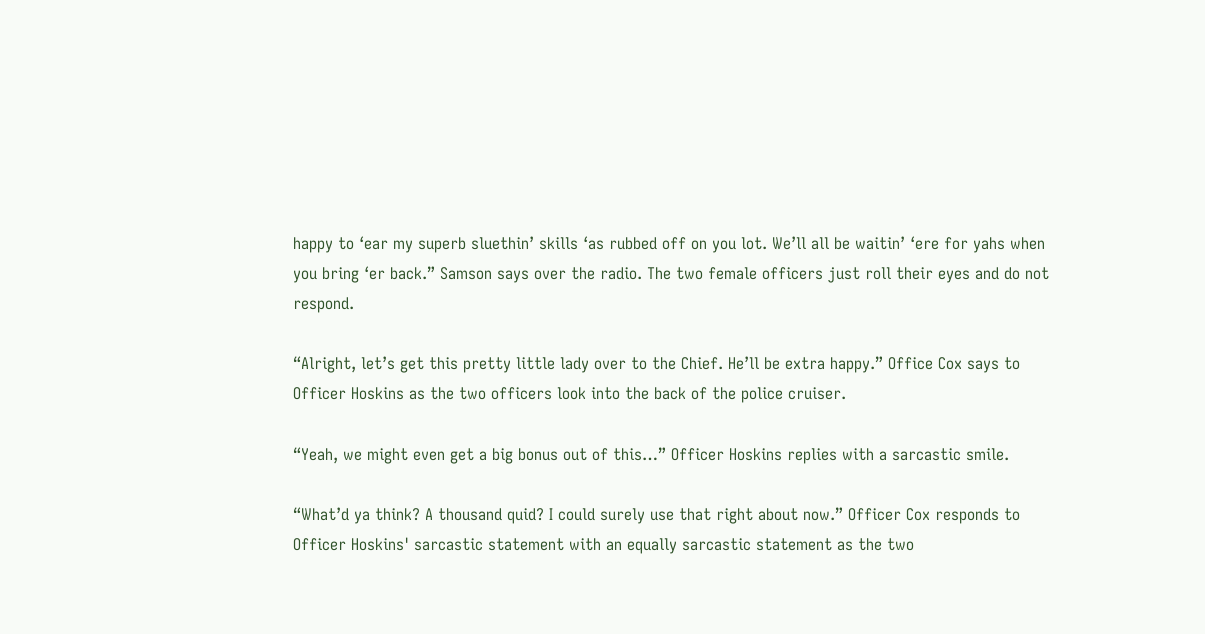happy to ‘ear my superb sluethin’ skills ‘as rubbed off on you lot. We’ll all be waitin’ ‘ere for yahs when you bring ‘er back.” Samson says over the radio. The two female officers just roll their eyes and do not respond.

“Alright, let’s get this pretty little lady over to the Chief. He’ll be extra happy.” Office Cox says to Officer Hoskins as the two officers look into the back of the police cruiser.

“Yeah, we might even get a big bonus out of this…” Officer Hoskins replies with a sarcastic smile.

“What’d ya think? A thousand quid? I could surely use that right about now.” Officer Cox responds to Officer Hoskins' sarcastic statement with an equally sarcastic statement as the two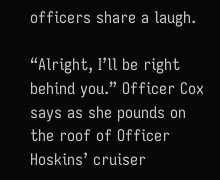officers share a laugh.

“Alright, I’ll be right behind you.” Officer Cox says as she pounds on the roof of Officer Hoskins’ cruiser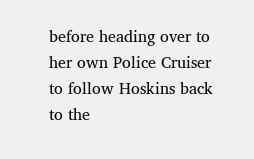before heading over to her own Police Cruiser to follow Hoskins back to the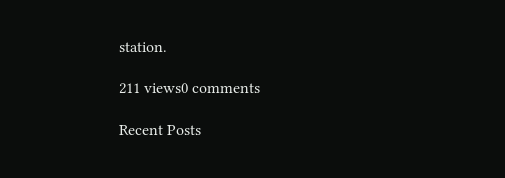station.

211 views0 comments

Recent Posts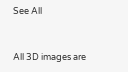See All


All 3D images are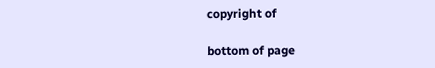copyright of

bottom of page